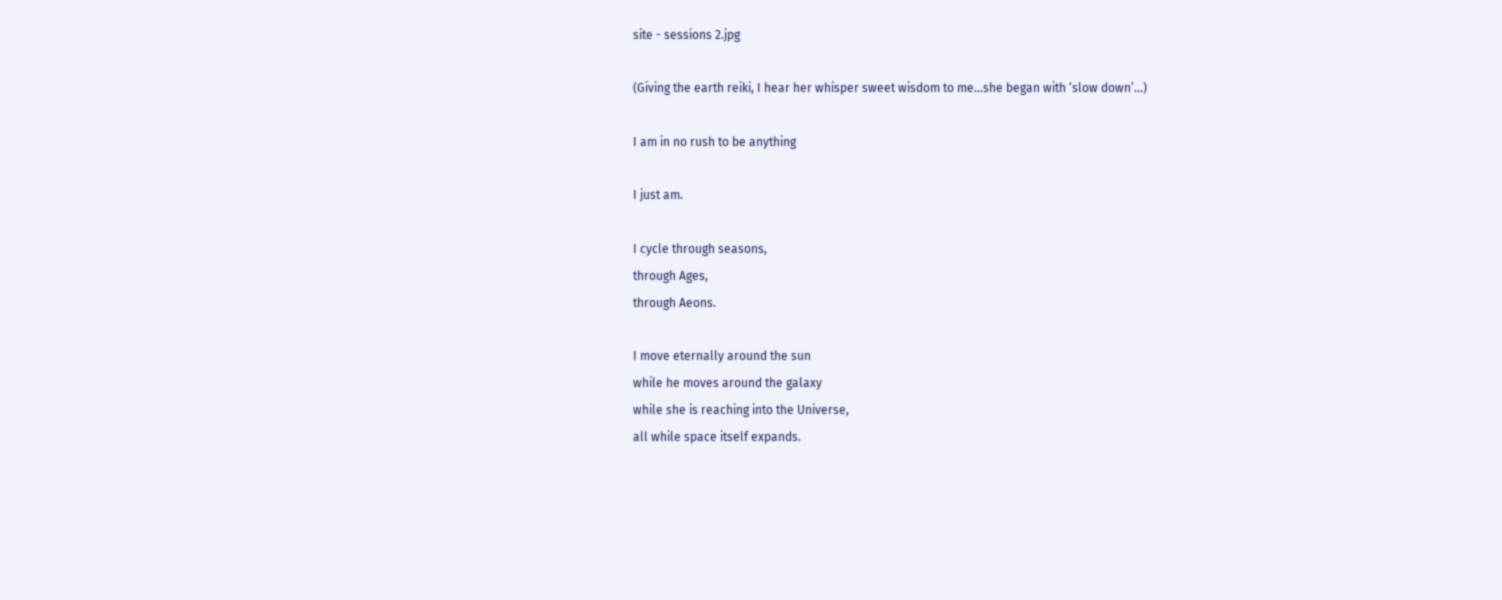site - sessions 2.jpg

(Giving the earth reiki, I hear her whisper sweet wisdom to me…she began with ‘slow down’…)

I am in no rush to be anything

I just am.

I cycle through seasons,
through Ages,
through Aeons.

I move eternally around the sun
while he moves around the galaxy
while she is reaching into the Universe,
all while space itself expands.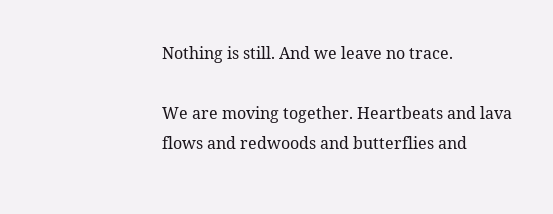Nothing is still. And we leave no trace.

We are moving together. Heartbeats and lava flows and redwoods and butterflies and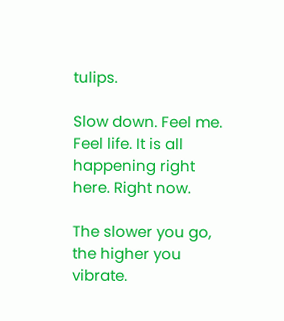tulips.

Slow down. Feel me. Feel life. It is all happening right here. Right now.

The slower you go, the higher you vibrate.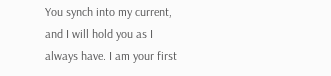You synch into my current, and I will hold you as I always have. I am your first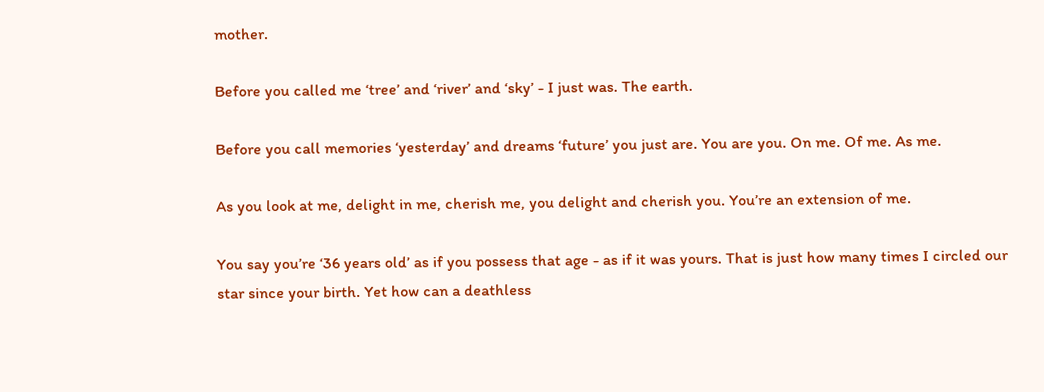mother.

Before you called me ‘tree’ and ‘river’ and ‘sky’ - I just was. The earth.

Before you call memories ‘yesterday’ and dreams ‘future’ you just are. You are you. On me. Of me. As me.

As you look at me, delight in me, cherish me, you delight and cherish you. You’re an extension of me.

You say you’re ‘36 years old’ as if you possess that age - as if it was yours. That is just how many times I circled our star since your birth. Yet how can a deathless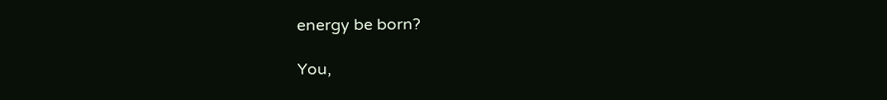energy be born?

You,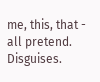me, this, that - all pretend. Disguises.